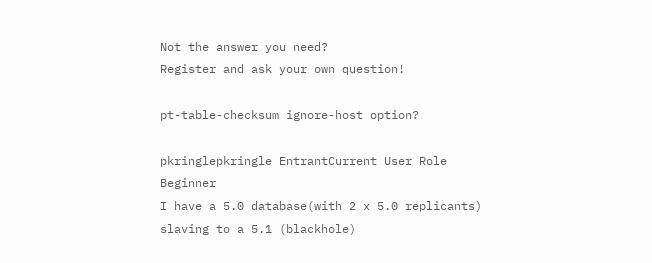Not the answer you need?
Register and ask your own question!

pt-table-checksum ignore-host option?

pkringlepkringle EntrantCurrent User Role Beginner
I have a 5.0 database(with 2 x 5.0 replicants) slaving to a 5.1 (blackhole)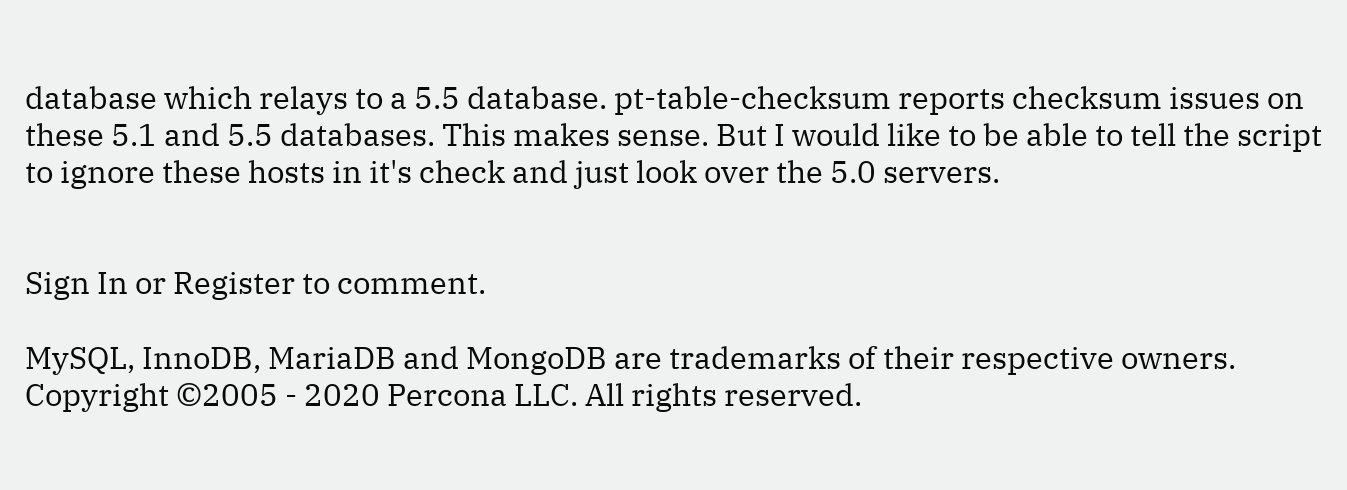database which relays to a 5.5 database. pt-table-checksum reports checksum issues on these 5.1 and 5.5 databases. This makes sense. But I would like to be able to tell the script to ignore these hosts in it's check and just look over the 5.0 servers.


Sign In or Register to comment.

MySQL, InnoDB, MariaDB and MongoDB are trademarks of their respective owners.
Copyright ©2005 - 2020 Percona LLC. All rights reserved.